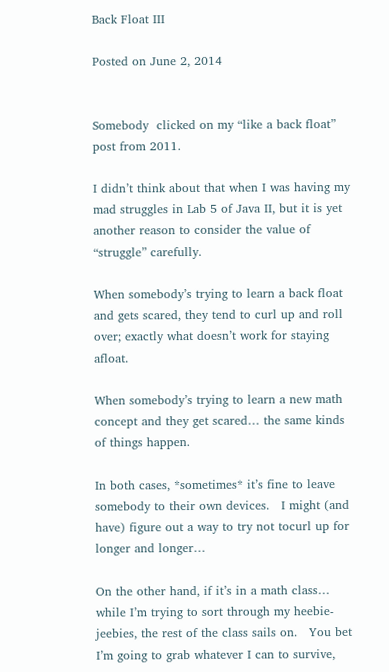Back Float III

Posted on June 2, 2014


Somebody  clicked on my “like a back float” post from 2011.

I didn’t think about that when I was having my mad struggles in Lab 5 of Java II, but it is yet another reason to consider the value of “struggle” carefully.

When somebody’s trying to learn a back float and gets scared, they tend to curl up and roll over; exactly what doesn’t work for staying afloat.

When somebody’s trying to learn a new math concept and they get scared… the same kinds of things happen.

In both cases, *sometimes* it’s fine to leave somebody to their own devices.   I might (and have) figure out a way to try not tocurl up for longer and longer…

On the other hand, if it’s in a math class… while I’m trying to sort through my heebie-jeebies, the rest of the class sails on.   You bet I’m going to grab whatever I can to survive,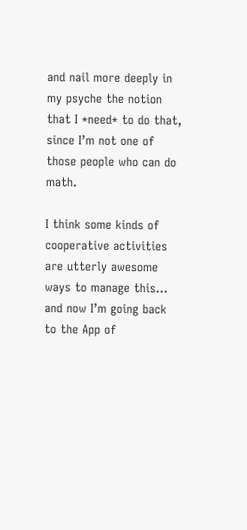and nail more deeply in my psyche the notion that I *need* to do that, since I’m not one of those people who can do math.

I think some kinds of cooperative activities are utterly awesome ways to manage this…  and now I’m going back to the App of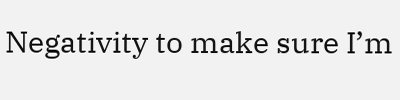Negativity to make sure I’m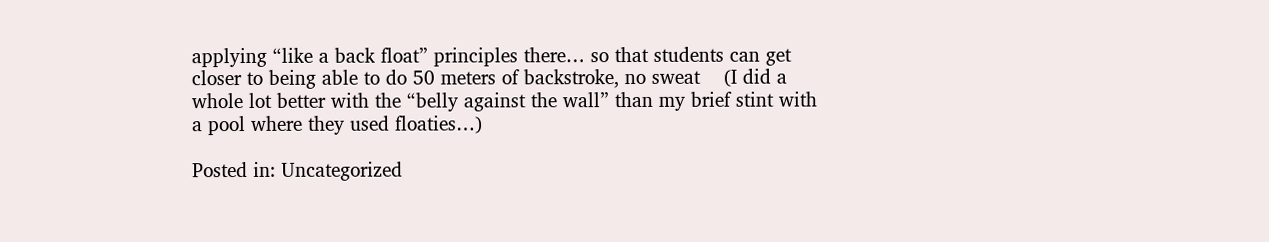applying “like a back float” principles there… so that students can get closer to being able to do 50 meters of backstroke, no sweat    (I did a whole lot better with the “belly against the wall” than my brief stint with a pool where they used floaties…)

Posted in: Uncategorized